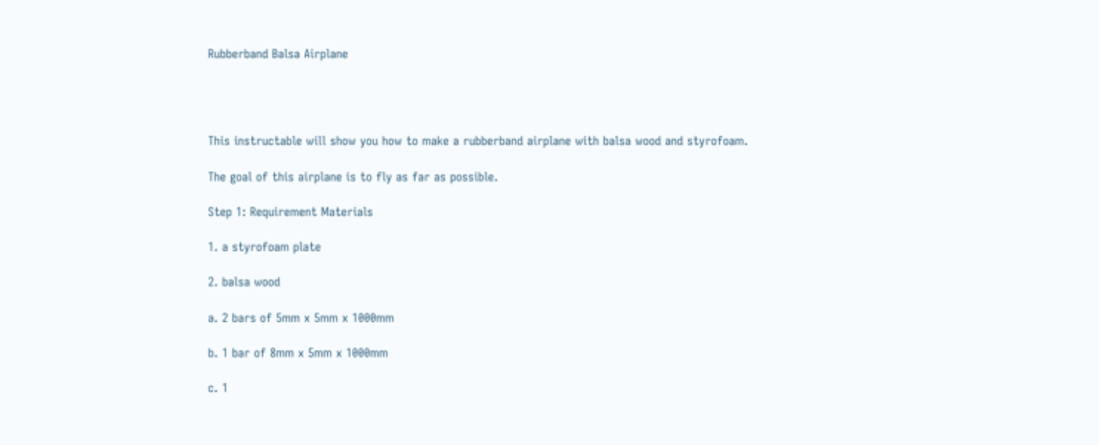Rubberband Balsa Airplane




This instructable will show you how to make a rubberband airplane with balsa wood and styrofoam.

The goal of this airplane is to fly as far as possible.

Step 1: Requirement Materials

1. a styrofoam plate

2. balsa wood

a. 2 bars of 5mm x 5mm x 1000mm

b. 1 bar of 8mm x 5mm x 1000mm

c. 1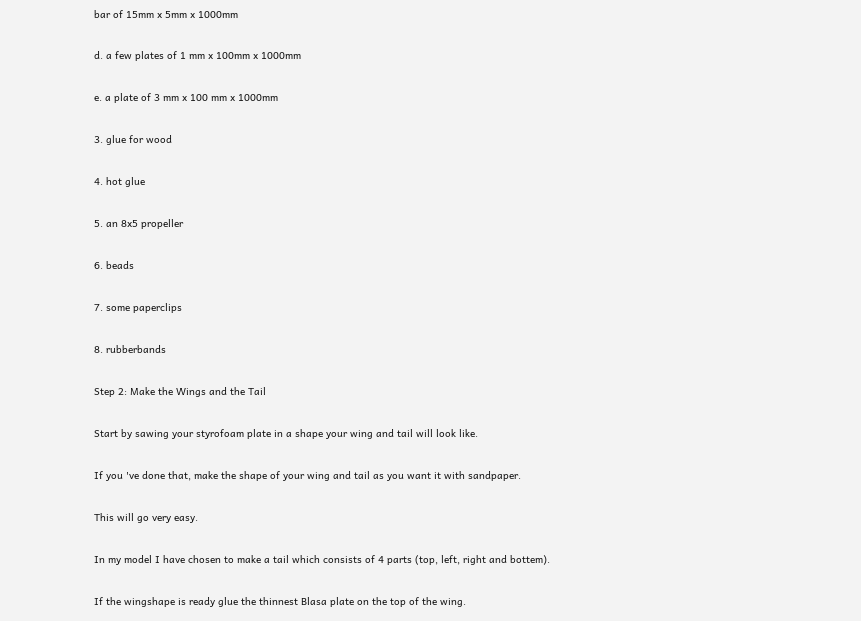bar of 15mm x 5mm x 1000mm

d. a few plates of 1 mm x 100mm x 1000mm

e. a plate of 3 mm x 100 mm x 1000mm

3. glue for wood

4. hot glue

5. an 8x5 propeller

6. beads

7. some paperclips

8. rubberbands

Step 2: Make the Wings and the Tail

Start by sawing your styrofoam plate in a shape your wing and tail will look like.

If you 've done that, make the shape of your wing and tail as you want it with sandpaper.

This will go very easy.

In my model I have chosen to make a tail which consists of 4 parts (top, left, right and bottem).

If the wingshape is ready glue the thinnest Blasa plate on the top of the wing.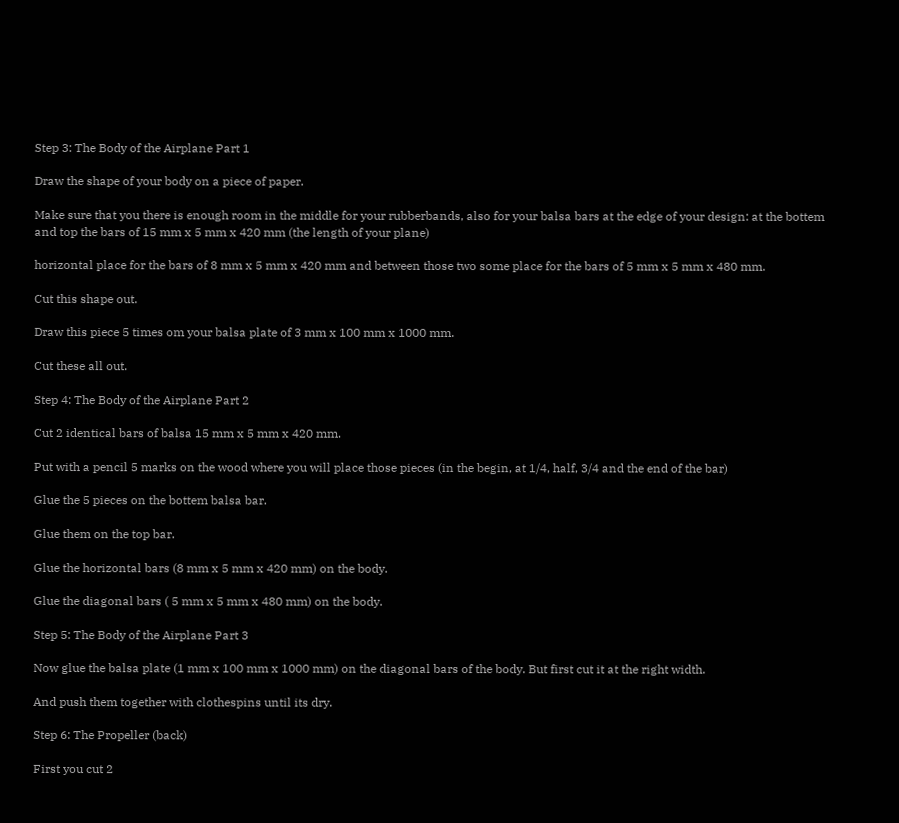Step 3: The Body of the Airplane Part 1

Draw the shape of your body on a piece of paper.

Make sure that you there is enough room in the middle for your rubberbands, also for your balsa bars at the edge of your design: at the bottem and top the bars of 15 mm x 5 mm x 420 mm (the length of your plane)

horizontal place for the bars of 8 mm x 5 mm x 420 mm and between those two some place for the bars of 5 mm x 5 mm x 480 mm.

Cut this shape out.

Draw this piece 5 times om your balsa plate of 3 mm x 100 mm x 1000 mm.

Cut these all out.

Step 4: The Body of the Airplane Part 2

Cut 2 identical bars of balsa 15 mm x 5 mm x 420 mm.

Put with a pencil 5 marks on the wood where you will place those pieces (in the begin, at 1/4, half, 3/4 and the end of the bar)

Glue the 5 pieces on the bottem balsa bar.

Glue them on the top bar.

Glue the horizontal bars (8 mm x 5 mm x 420 mm) on the body.

Glue the diagonal bars ( 5 mm x 5 mm x 480 mm) on the body.

Step 5: The Body of the Airplane Part 3

Now glue the balsa plate (1 mm x 100 mm x 1000 mm) on the diagonal bars of the body. But first cut it at the right width.

And push them together with clothespins until its dry.

Step 6: The Propeller (back)

First you cut 2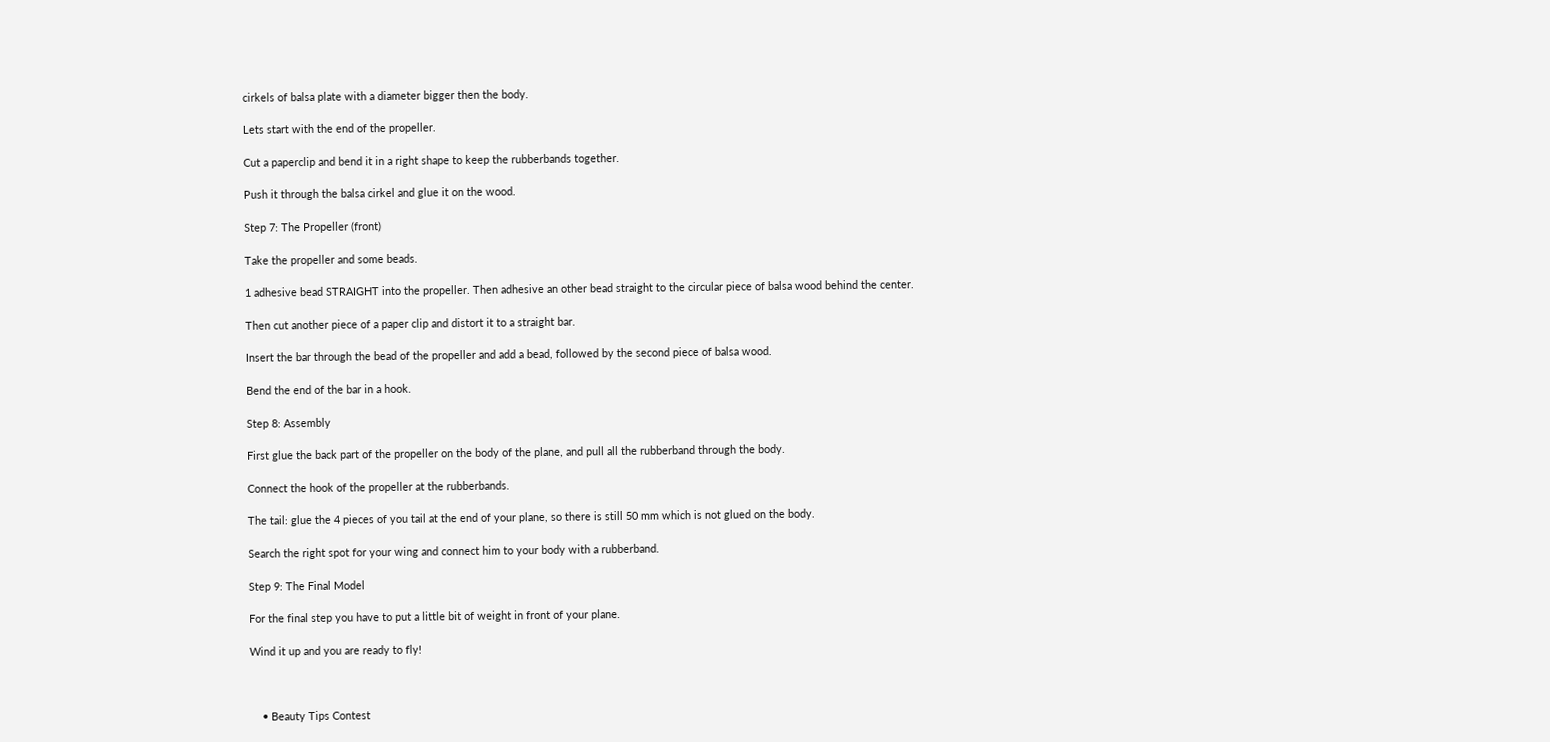cirkels of balsa plate with a diameter bigger then the body.

Lets start with the end of the propeller.

Cut a paperclip and bend it in a right shape to keep the rubberbands together.

Push it through the balsa cirkel and glue it on the wood.

Step 7: The Propeller (front)

Take the propeller and some beads.

1 adhesive bead STRAIGHT into the propeller. Then adhesive an other bead straight to the circular piece of balsa wood behind the center.

Then cut another piece of a paper clip and distort it to a straight bar.

Insert the bar through the bead of the propeller and add a bead, followed by the second piece of balsa wood.

Bend the end of the bar in a hook.

Step 8: Assembly

First glue the back part of the propeller on the body of the plane, and pull all the rubberband through the body.

Connect the hook of the propeller at the rubberbands.

The tail: glue the 4 pieces of you tail at the end of your plane, so there is still 50 mm which is not glued on the body.

Search the right spot for your wing and connect him to your body with a rubberband.

Step 9: The Final Model

For the final step you have to put a little bit of weight in front of your plane.

Wind it up and you are ready to fly!



    • Beauty Tips Contest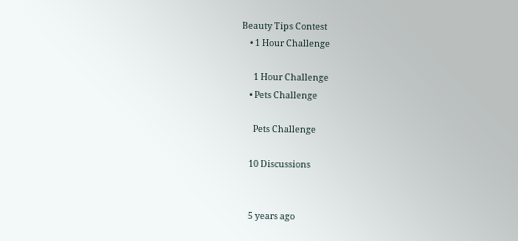Beauty Tips Contest
    • 1 Hour Challenge

      1 Hour Challenge
    • Pets Challenge

      Pets Challenge

    10 Discussions


    5 years ago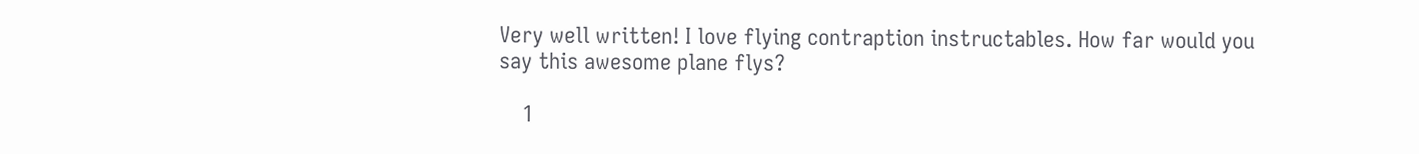Very well written! I love flying contraption instructables. How far would you say this awesome plane flys?

    1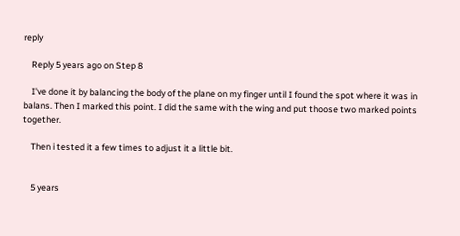reply

    Reply 5 years ago on Step 8

    I've done it by balancing the body of the plane on my finger until I found the spot where it was in balans. Then I marked this point. I did the same with the wing and put thoose two marked points together.

    Then i tested it a few times to adjust it a little bit.


    5 years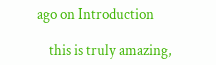ago on Introduction

    this is truly amazing,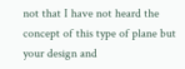not that I have not heard the concept of this type of plane but your design and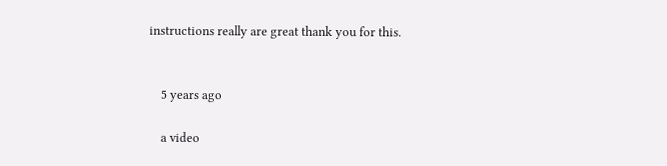instructions really are great thank you for this.


    5 years ago

    a video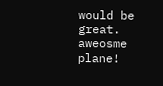would be great. aweosme plane!